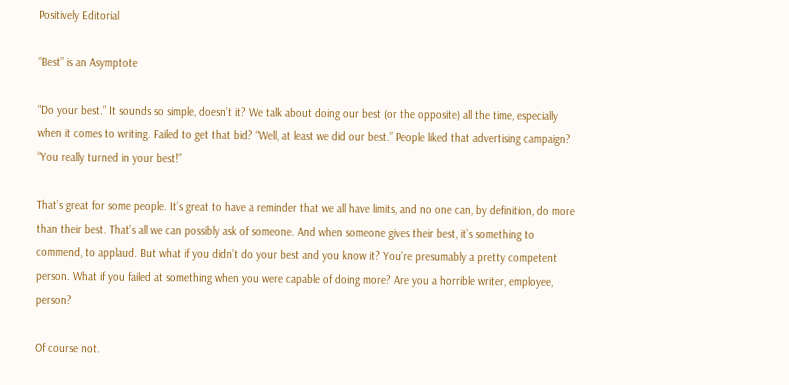Positively Editorial

“Best” is an Asymptote

“Do your best.” It sounds so simple, doesn’t it? We talk about doing our best (or the opposite) all the time, especially when it comes to writing. Failed to get that bid? “Well, at least we did our best.” People liked that advertising campaign? “You really turned in your best!”

That’s great for some people. It’s great to have a reminder that we all have limits, and no one can, by definition, do more than their best. That’s all we can possibly ask of someone. And when someone gives their best, it’s something to commend, to applaud. But what if you didn’t do your best and you know it? You’re presumably a pretty competent person. What if you failed at something when you were capable of doing more? Are you a horrible writer, employee, person?

Of course not.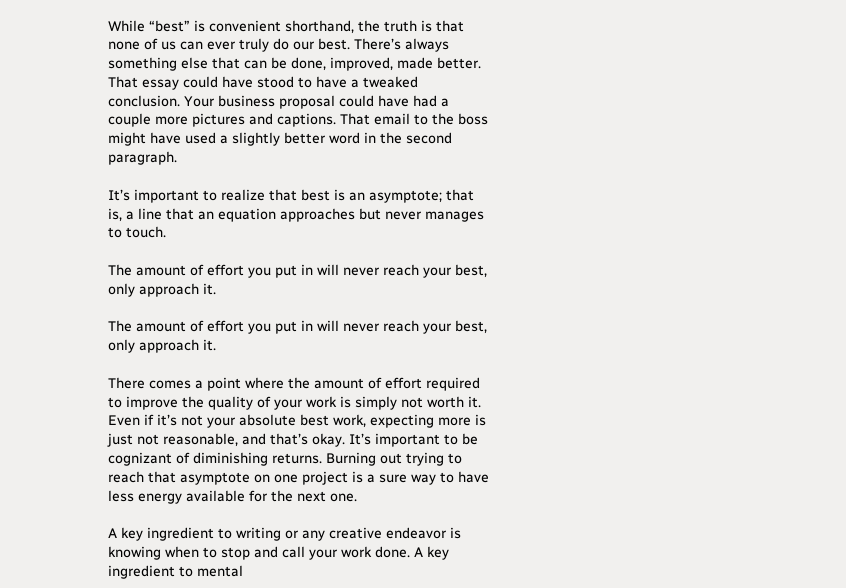While “best” is convenient shorthand, the truth is that none of us can ever truly do our best. There’s always something else that can be done, improved, made better. That essay could have stood to have a tweaked conclusion. Your business proposal could have had a couple more pictures and captions. That email to the boss might have used a slightly better word in the second paragraph.

It’s important to realize that best is an asymptote; that is, a line that an equation approaches but never manages to touch.

The amount of effort you put in will never reach your best, only approach it.

The amount of effort you put in will never reach your best, only approach it.

There comes a point where the amount of effort required to improve the quality of your work is simply not worth it. Even if it’s not your absolute best work, expecting more is just not reasonable, and that’s okay. It’s important to be cognizant of diminishing returns. Burning out trying to reach that asymptote on one project is a sure way to have less energy available for the next one.

A key ingredient to writing or any creative endeavor is knowing when to stop and call your work done. A key ingredient to mental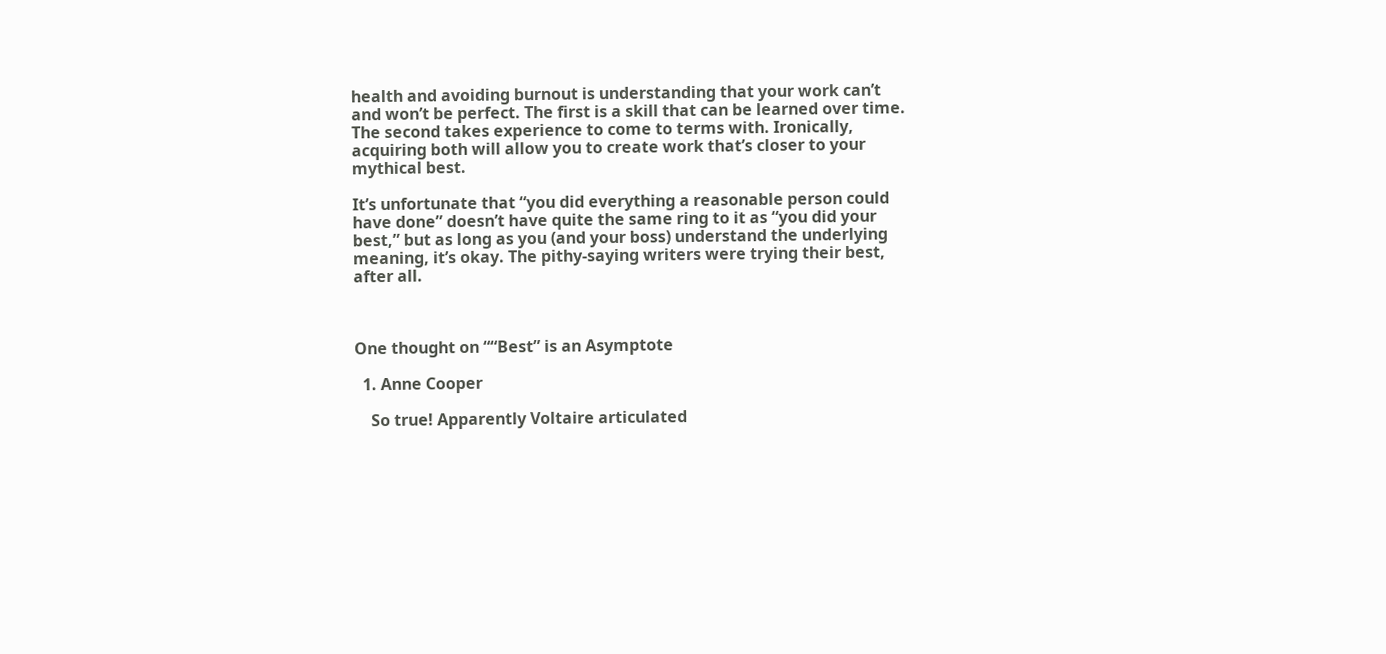health and avoiding burnout is understanding that your work can’t and won’t be perfect. The first is a skill that can be learned over time. The second takes experience to come to terms with. Ironically, acquiring both will allow you to create work that’s closer to your mythical best.

It’s unfortunate that “you did everything a reasonable person could have done” doesn’t have quite the same ring to it as “you did your best,” but as long as you (and your boss) understand the underlying meaning, it’s okay. The pithy-saying writers were trying their best, after all.



One thought on ““Best” is an Asymptote

  1. Anne Cooper

    So true! Apparently Voltaire articulated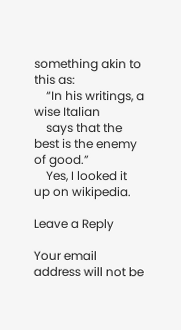something akin to this as:
    “In his writings, a wise Italian
    says that the best is the enemy of good.”
    Yes, I looked it up on wikipedia.

Leave a Reply

Your email address will not be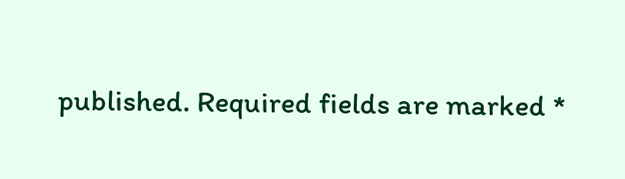published. Required fields are marked *